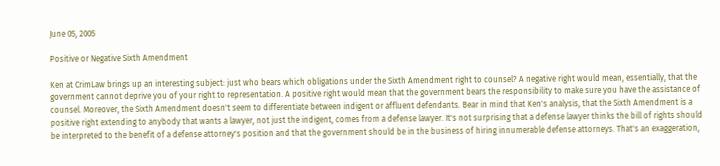June 05, 2005

Positive or Negative Sixth Amendment

Ken at CrimLaw brings up an interesting subject: just who bears which obligations under the Sixth Amendment right to counsel? A negative right would mean, essentially, that the government cannot deprive you of your right to representation. A positive right would mean that the government bears the responsibility to make sure you have the assistance of counsel. Moreover, the Sixth Amendment doesn't seem to differentiate between indigent or affluent defendants. Bear in mind that Ken's analysis, that the Sixth Amendment is a positive right extending to anybody that wants a lawyer, not just the indigent, comes from a defense lawyer. It's not surprising that a defense lawyer thinks the bill of rights should be interpreted to the benefit of a defense attorney's position and that the government should be in the business of hiring innumerable defense attorneys. That's an exaggeration,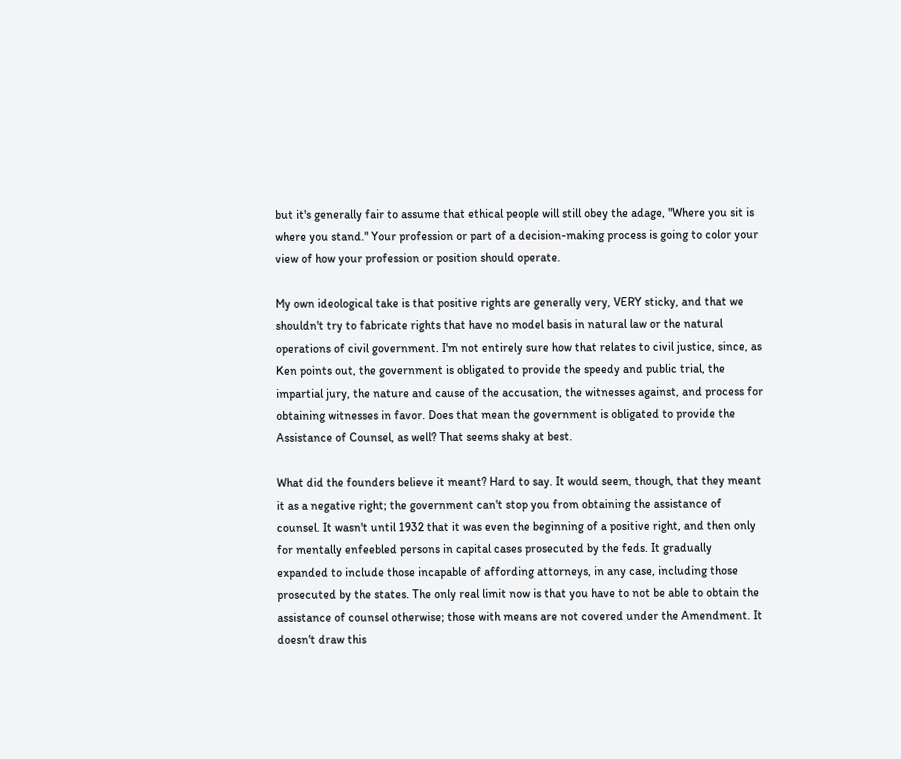but it's generally fair to assume that ethical people will still obey the adage, "Where you sit is where you stand." Your profession or part of a decision-making process is going to color your view of how your profession or position should operate.

My own ideological take is that positive rights are generally very, VERY sticky, and that we shouldn't try to fabricate rights that have no model basis in natural law or the natural operations of civil government. I'm not entirely sure how that relates to civil justice, since, as Ken points out, the government is obligated to provide the speedy and public trial, the impartial jury, the nature and cause of the accusation, the witnesses against, and process for obtaining witnesses in favor. Does that mean the government is obligated to provide the Assistance of Counsel, as well? That seems shaky at best.

What did the founders believe it meant? Hard to say. It would seem, though, that they meant it as a negative right; the government can't stop you from obtaining the assistance of counsel. It wasn't until 1932 that it was even the beginning of a positive right, and then only for mentally enfeebled persons in capital cases prosecuted by the feds. It gradually expanded to include those incapable of affording attorneys, in any case, including those prosecuted by the states. The only real limit now is that you have to not be able to obtain the assistance of counsel otherwise; those with means are not covered under the Amendment. It doesn't draw this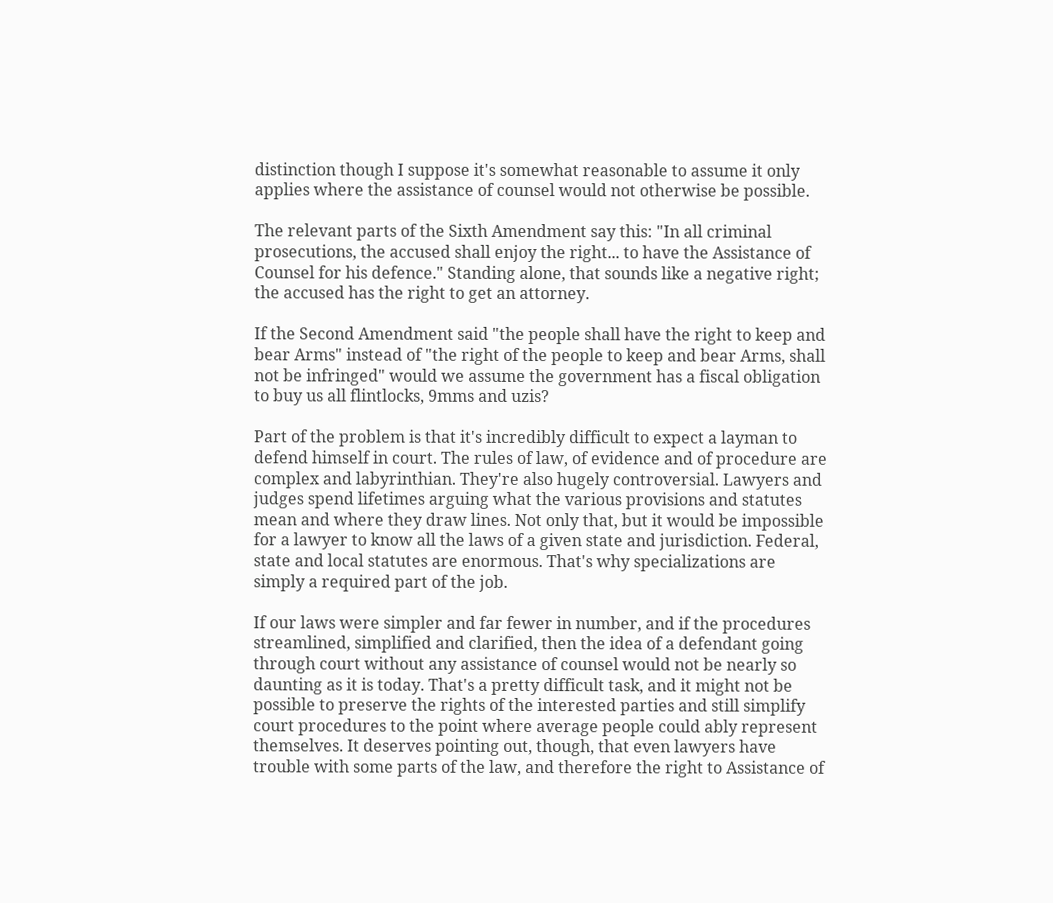distinction though I suppose it's somewhat reasonable to assume it only applies where the assistance of counsel would not otherwise be possible.

The relevant parts of the Sixth Amendment say this: "In all criminal prosecutions, the accused shall enjoy the right... to have the Assistance of Counsel for his defence." Standing alone, that sounds like a negative right; the accused has the right to get an attorney.

If the Second Amendment said "the people shall have the right to keep and bear Arms" instead of "the right of the people to keep and bear Arms, shall not be infringed" would we assume the government has a fiscal obligation to buy us all flintlocks, 9mms and uzis?

Part of the problem is that it's incredibly difficult to expect a layman to defend himself in court. The rules of law, of evidence and of procedure are complex and labyrinthian. They're also hugely controversial. Lawyers and judges spend lifetimes arguing what the various provisions and statutes mean and where they draw lines. Not only that, but it would be impossible for a lawyer to know all the laws of a given state and jurisdiction. Federal, state and local statutes are enormous. That's why specializations are simply a required part of the job.

If our laws were simpler and far fewer in number, and if the procedures streamlined, simplified and clarified, then the idea of a defendant going through court without any assistance of counsel would not be nearly so daunting as it is today. That's a pretty difficult task, and it might not be possible to preserve the rights of the interested parties and still simplify court procedures to the point where average people could ably represent themselves. It deserves pointing out, though, that even lawyers have trouble with some parts of the law, and therefore the right to Assistance of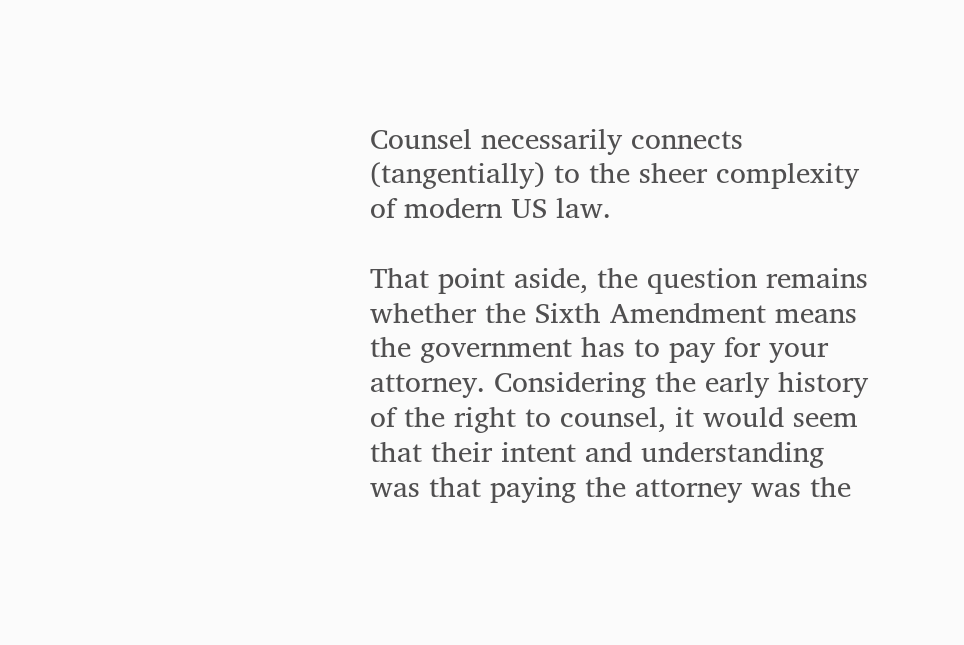Counsel necessarily connects (tangentially) to the sheer complexity of modern US law.

That point aside, the question remains whether the Sixth Amendment means the government has to pay for your attorney. Considering the early history of the right to counsel, it would seem that their intent and understanding was that paying the attorney was the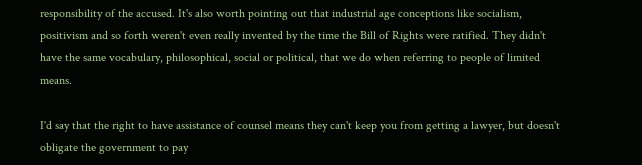responsibility of the accused. It's also worth pointing out that industrial age conceptions like socialism, positivism and so forth weren't even really invented by the time the Bill of Rights were ratified. They didn't have the same vocabulary, philosophical, social or political, that we do when referring to people of limited means.

I'd say that the right to have assistance of counsel means they can't keep you from getting a lawyer, but doesn't obligate the government to pay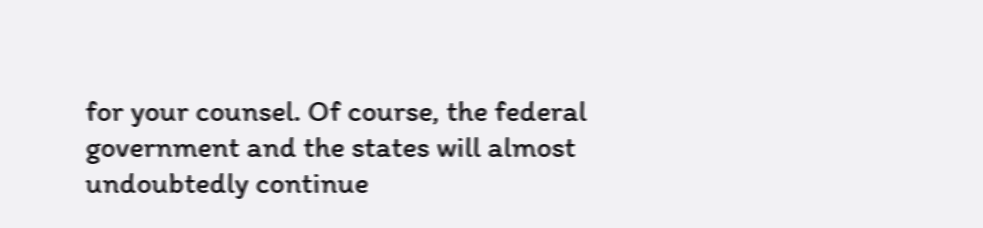for your counsel. Of course, the federal government and the states will almost undoubtedly continue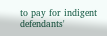to pay for indigent defendants'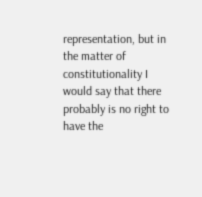representation, but in the matter of constitutionality I would say that there probably is no right to have the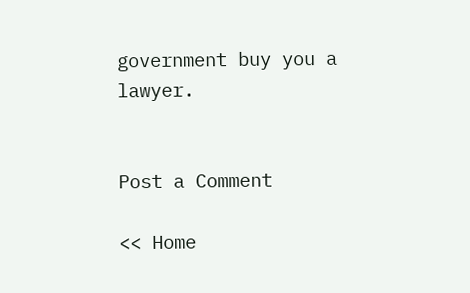government buy you a lawyer.


Post a Comment

<< Home